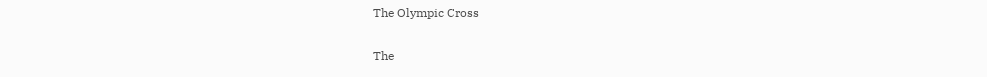The Olympic Cross

The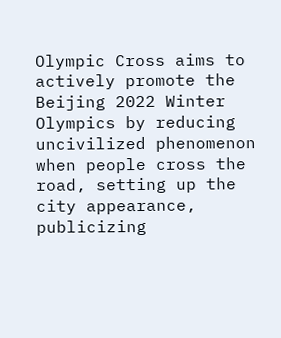Olympic Cross aims to actively promote the Beijing 2022 Winter Olympics by reducing uncivilized phenomenon when people cross the road, setting up the city appearance, publicizing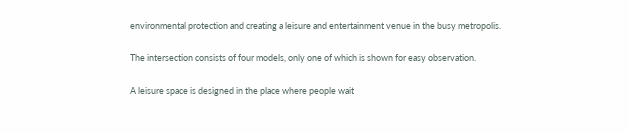environmental protection and creating a leisure and entertainment venue in the busy metropolis.

The intersection consists of four models, only one of which is shown for easy observation.

A leisure space is designed in the place where people wait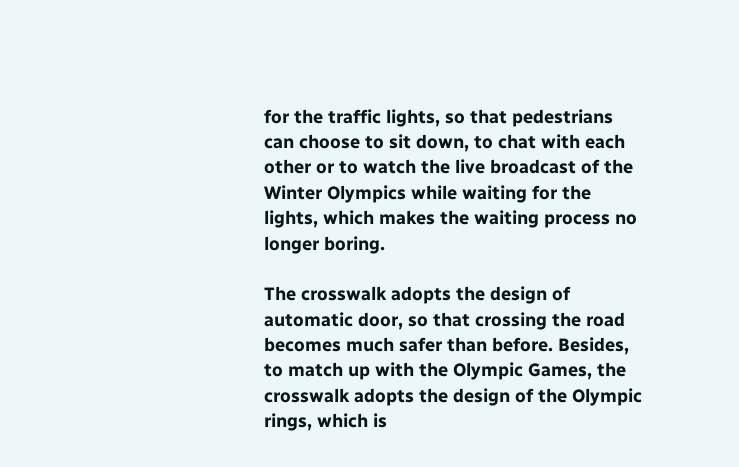for the traffic lights, so that pedestrians can choose to sit down, to chat with each other or to watch the live broadcast of the Winter Olympics while waiting for the lights, which makes the waiting process no longer boring.

The crosswalk adopts the design of automatic door, so that crossing the road becomes much safer than before. Besides, to match up with the Olympic Games, the crosswalk adopts the design of the Olympic rings, which is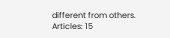different from others.
Articles: 15